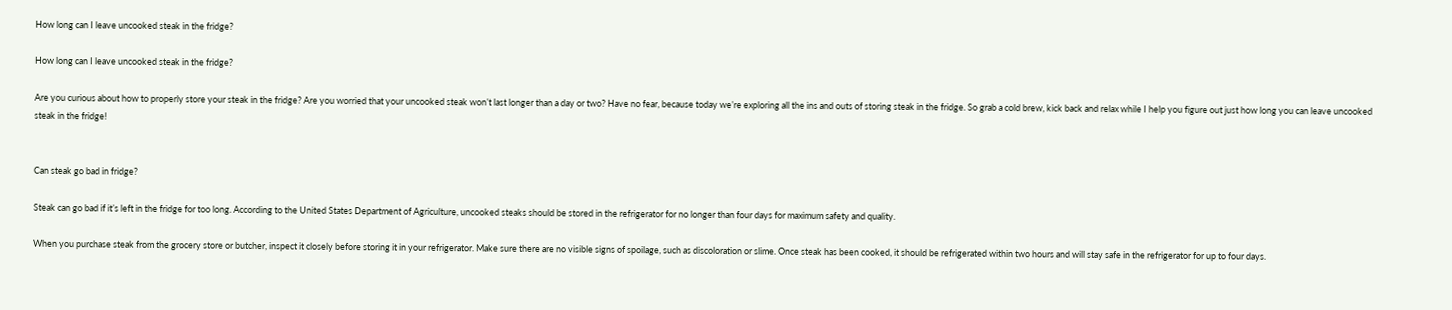How long can I leave uncooked steak in the fridge?

How long can I leave uncooked steak in the fridge?

Are you curious about how to properly store your steak in the fridge? Are you worried that your uncooked steak won’t last longer than a day or two? Have no fear, because today we’re exploring all the ins and outs of storing steak in the fridge. So grab a cold brew, kick back and relax while I help you figure out just how long you can leave uncooked steak in the fridge!


Can steak go bad in fridge?

Steak can go bad if it’s left in the fridge for too long. According to the United States Department of Agriculture, uncooked steaks should be stored in the refrigerator for no longer than four days for maximum safety and quality.

When you purchase steak from the grocery store or butcher, inspect it closely before storing it in your refrigerator. Make sure there are no visible signs of spoilage, such as discoloration or slime. Once steak has been cooked, it should be refrigerated within two hours and will stay safe in the refrigerator for up to four days.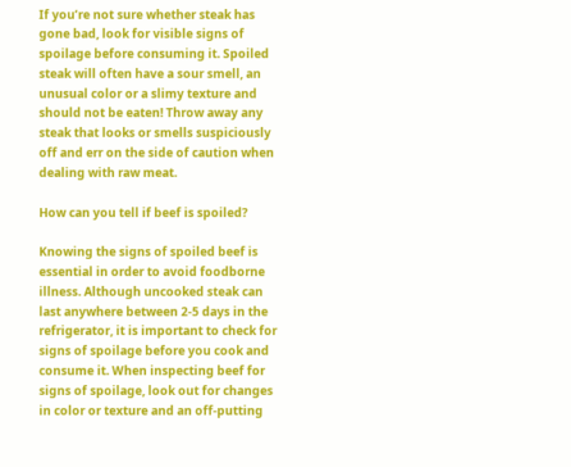If you’re not sure whether steak has gone bad, look for visible signs of spoilage before consuming it. Spoiled steak will often have a sour smell, an unusual color or a slimy texture and should not be eaten! Throw away any steak that looks or smells suspiciously off and err on the side of caution when dealing with raw meat.

How can you tell if beef is spoiled?

Knowing the signs of spoiled beef is essential in order to avoid foodborne illness. Although uncooked steak can last anywhere between 2-5 days in the refrigerator, it is important to check for signs of spoilage before you cook and consume it. When inspecting beef for signs of spoilage, look out for changes in color or texture and an off-putting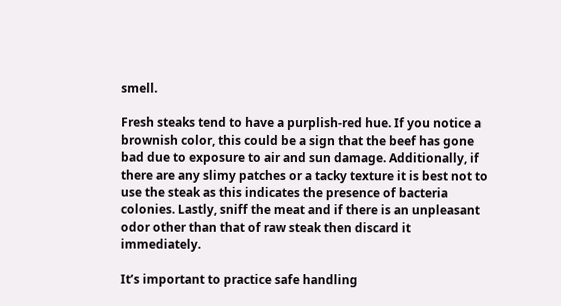smell.

Fresh steaks tend to have a purplish-red hue. If you notice a brownish color, this could be a sign that the beef has gone bad due to exposure to air and sun damage. Additionally, if there are any slimy patches or a tacky texture it is best not to use the steak as this indicates the presence of bacteria colonies. Lastly, sniff the meat and if there is an unpleasant odor other than that of raw steak then discard it immediately.

It’s important to practice safe handling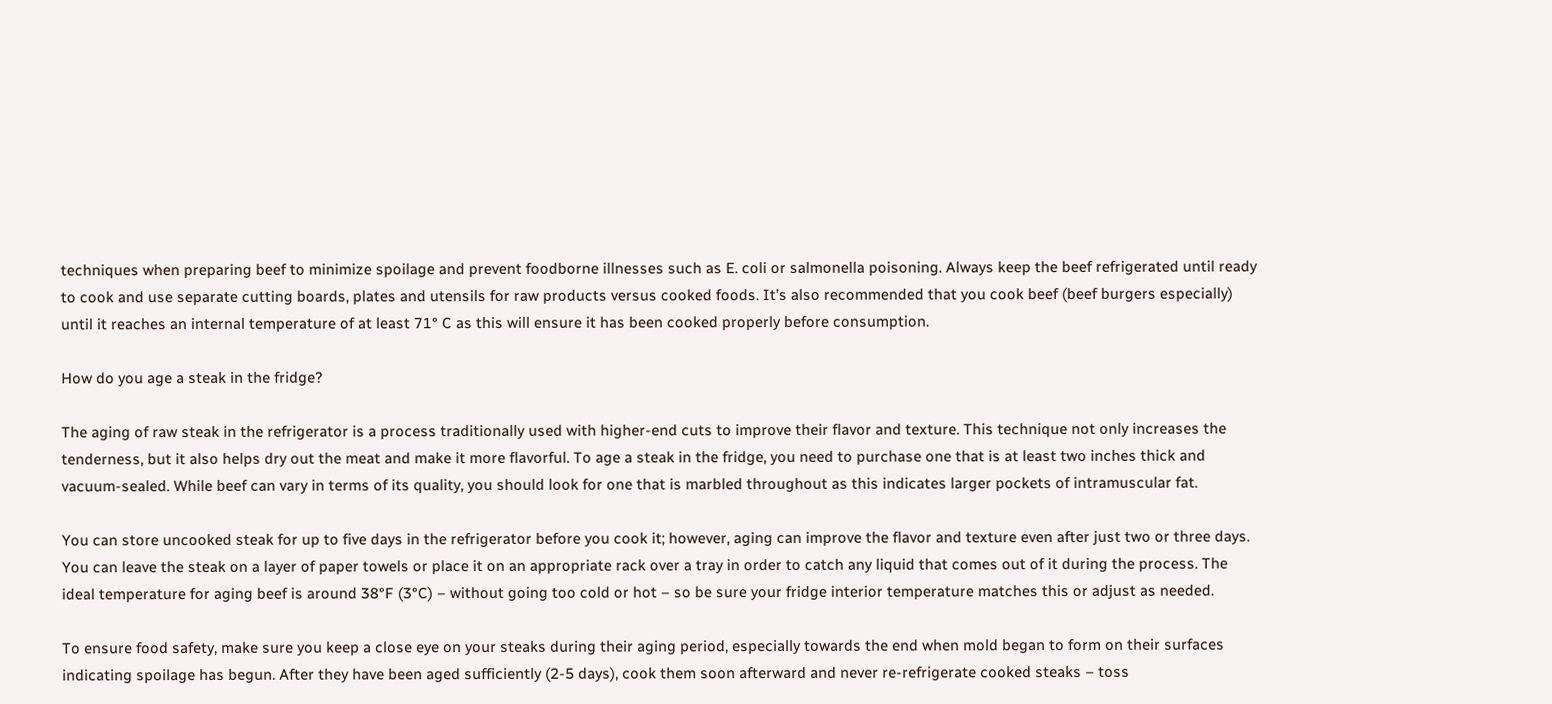techniques when preparing beef to minimize spoilage and prevent foodborne illnesses such as E. coli or salmonella poisoning. Always keep the beef refrigerated until ready to cook and use separate cutting boards, plates and utensils for raw products versus cooked foods. It’s also recommended that you cook beef (beef burgers especially) until it reaches an internal temperature of at least 71° C as this will ensure it has been cooked properly before consumption.

How do you age a steak in the fridge?

The aging of raw steak in the refrigerator is a process traditionally used with higher-end cuts to improve their flavor and texture. This technique not only increases the tenderness, but it also helps dry out the meat and make it more flavorful. To age a steak in the fridge, you need to purchase one that is at least two inches thick and vacuum-sealed. While beef can vary in terms of its quality, you should look for one that is marbled throughout as this indicates larger pockets of intramuscular fat.

You can store uncooked steak for up to five days in the refrigerator before you cook it; however, aging can improve the flavor and texture even after just two or three days. You can leave the steak on a layer of paper towels or place it on an appropriate rack over a tray in order to catch any liquid that comes out of it during the process. The ideal temperature for aging beef is around 38°F (3°C) – without going too cold or hot – so be sure your fridge interior temperature matches this or adjust as needed.

To ensure food safety, make sure you keep a close eye on your steaks during their aging period, especially towards the end when mold began to form on their surfaces indicating spoilage has begun. After they have been aged sufficiently (2-5 days), cook them soon afterward and never re-refrigerate cooked steaks – toss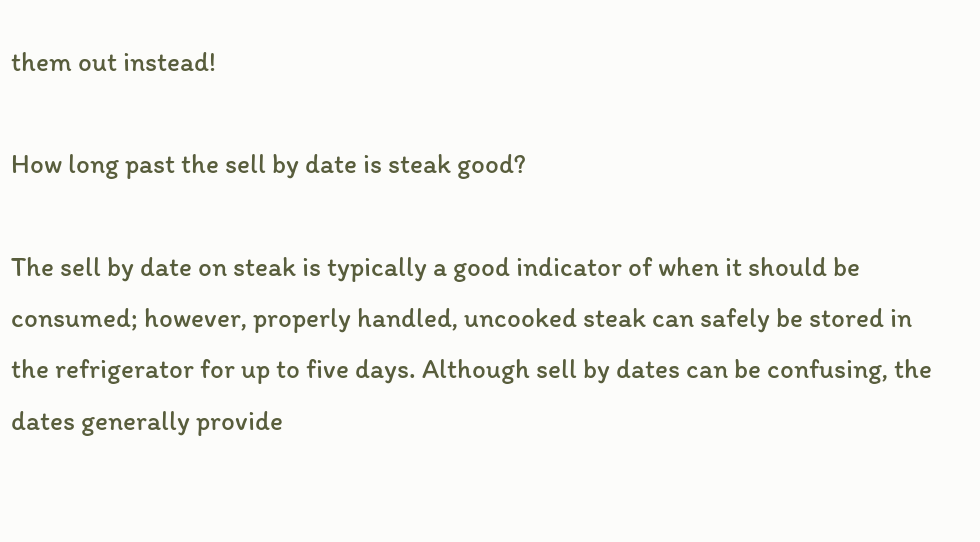them out instead!

How long past the sell by date is steak good?

The sell by date on steak is typically a good indicator of when it should be consumed; however, properly handled, uncooked steak can safely be stored in the refrigerator for up to five days. Although sell by dates can be confusing, the dates generally provide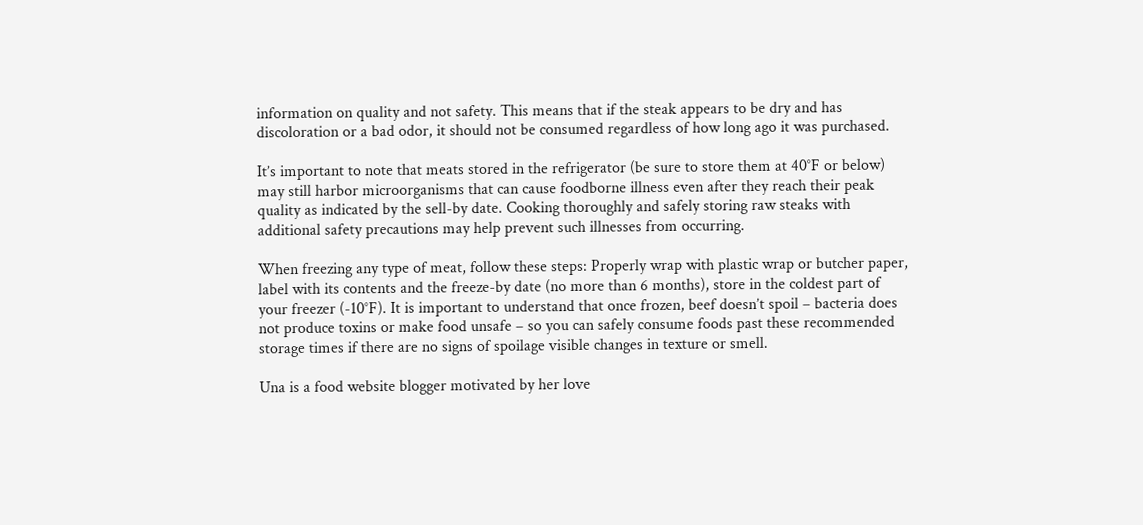information on quality and not safety. This means that if the steak appears to be dry and has discoloration or a bad odor, it should not be consumed regardless of how long ago it was purchased.

It’s important to note that meats stored in the refrigerator (be sure to store them at 40°F or below) may still harbor microorganisms that can cause foodborne illness even after they reach their peak quality as indicated by the sell-by date. Cooking thoroughly and safely storing raw steaks with additional safety precautions may help prevent such illnesses from occurring.

When freezing any type of meat, follow these steps: Properly wrap with plastic wrap or butcher paper, label with its contents and the freeze-by date (no more than 6 months), store in the coldest part of your freezer (-10°F). It is important to understand that once frozen, beef doesn’t spoil – bacteria does not produce toxins or make food unsafe – so you can safely consume foods past these recommended storage times if there are no signs of spoilage visible changes in texture or smell.

Una is a food website blogger motivated by her love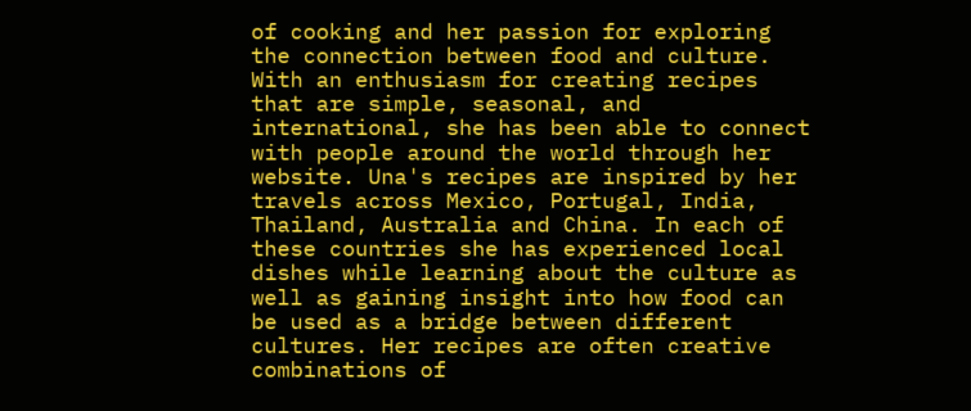of cooking and her passion for exploring the connection between food and culture. With an enthusiasm for creating recipes that are simple, seasonal, and international, she has been able to connect with people around the world through her website. Una's recipes are inspired by her travels across Mexico, Portugal, India, Thailand, Australia and China. In each of these countries she has experienced local dishes while learning about the culture as well as gaining insight into how food can be used as a bridge between different cultures. Her recipes are often creative combinations of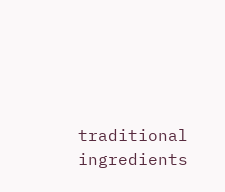traditional ingredients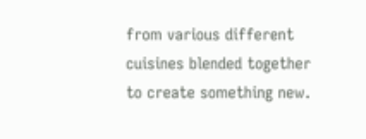from various different cuisines blended together to create something new.